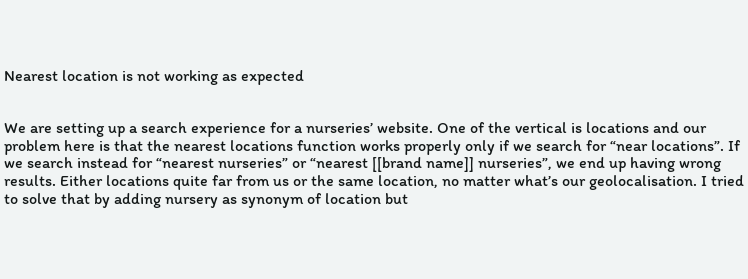Nearest location is not working as expected


We are setting up a search experience for a nurseries’ website. One of the vertical is locations and our problem here is that the nearest locations function works properly only if we search for “near locations”. If we search instead for “nearest nurseries” or “nearest [[brand name]] nurseries”, we end up having wrong results. Either locations quite far from us or the same location, no matter what’s our geolocalisation. I tried to solve that by adding nursery as synonym of location but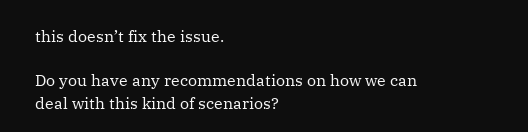this doesn’t fix the issue.

Do you have any recommendations on how we can deal with this kind of scenarios?